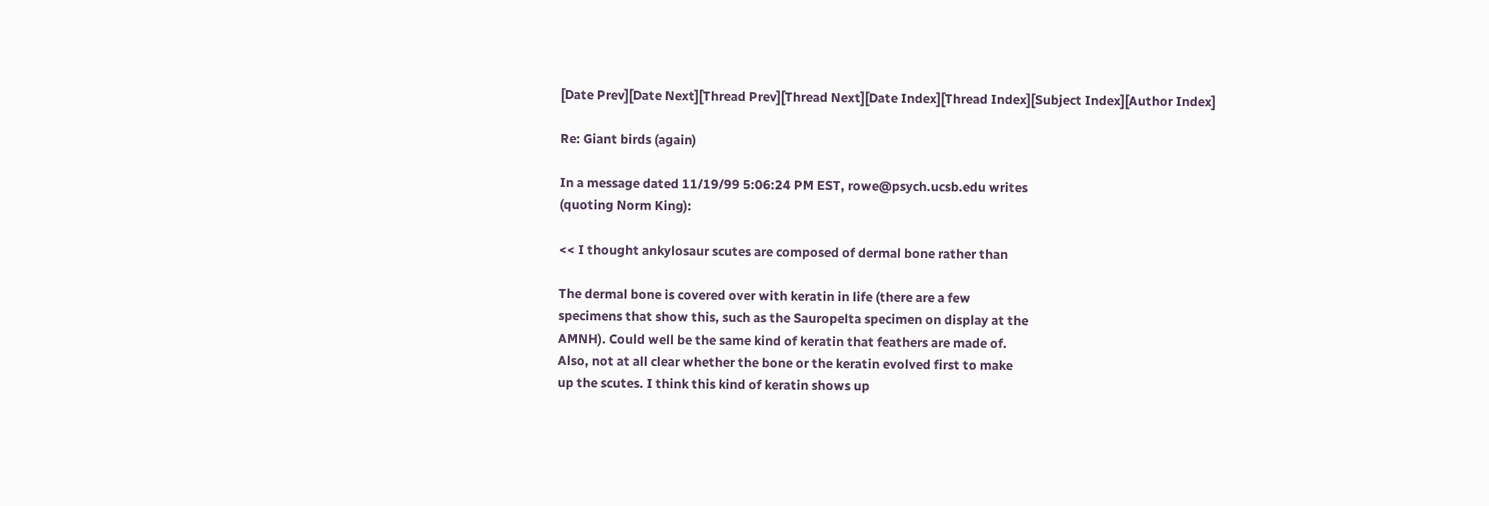[Date Prev][Date Next][Thread Prev][Thread Next][Date Index][Thread Index][Subject Index][Author Index]

Re: Giant birds (again)

In a message dated 11/19/99 5:06:24 PM EST, rowe@psych.ucsb.edu writes
(quoting Norm King):

<< I thought ankylosaur scutes are composed of dermal bone rather than

The dermal bone is covered over with keratin in life (there are a few
specimens that show this, such as the Sauropelta specimen on display at the
AMNH). Could well be the same kind of keratin that feathers are made of.
Also, not at all clear whether the bone or the keratin evolved first to make
up the scutes. I think this kind of keratin shows up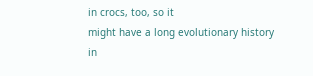in crocs, too, so it
might have a long evolutionary history in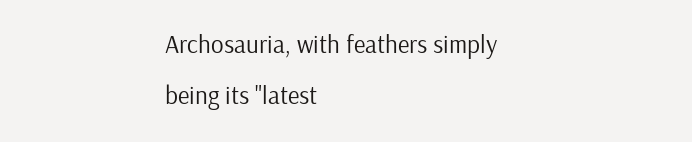Archosauria, with feathers simply
being its "latest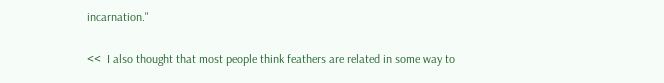incarnation."

<<  I also thought that most people think feathers are related in some way to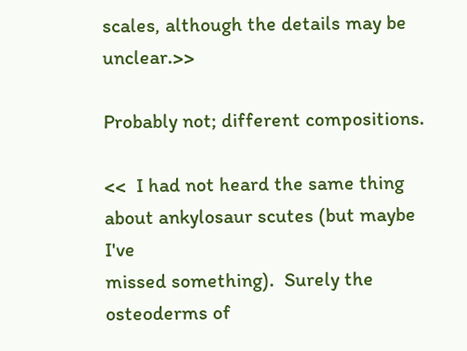scales, although the details may be unclear.>>

Probably not; different compositions.

<<  I had not heard the same thing about ankylosaur scutes (but maybe I've
missed something).  Surely the osteoderms of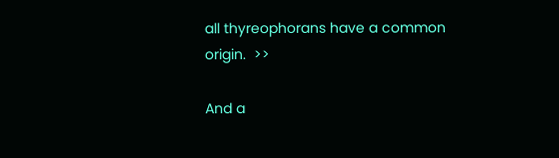all thyreophorans have a common
origin.  >>

And a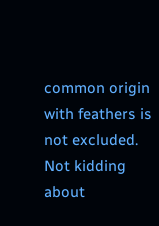common origin with feathers is not excluded. Not kidding about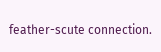feather-scute connection.